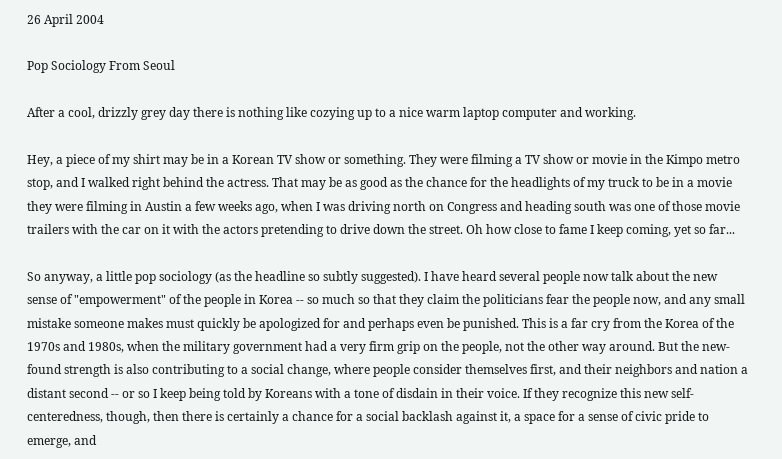26 April 2004

Pop Sociology From Seoul

After a cool, drizzly grey day there is nothing like cozying up to a nice warm laptop computer and working.

Hey, a piece of my shirt may be in a Korean TV show or something. They were filming a TV show or movie in the Kimpo metro stop, and I walked right behind the actress. That may be as good as the chance for the headlights of my truck to be in a movie they were filming in Austin a few weeks ago, when I was driving north on Congress and heading south was one of those movie trailers with the car on it with the actors pretending to drive down the street. Oh how close to fame I keep coming, yet so far...

So anyway, a little pop sociology (as the headline so subtly suggested). I have heard several people now talk about the new sense of "empowerment" of the people in Korea -- so much so that they claim the politicians fear the people now, and any small mistake someone makes must quickly be apologized for and perhaps even be punished. This is a far cry from the Korea of the 1970s and 1980s, when the military government had a very firm grip on the people, not the other way around. But the new-found strength is also contributing to a social change, where people consider themselves first, and their neighbors and nation a distant second -- or so I keep being told by Koreans with a tone of disdain in their voice. If they recognize this new self-centeredness, though, then there is certainly a chance for a social backlash against it, a space for a sense of civic pride to emerge, and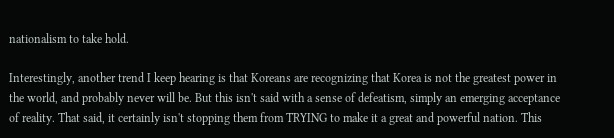nationalism to take hold.

Interestingly, another trend I keep hearing is that Koreans are recognizing that Korea is not the greatest power in the world, and probably never will be. But this isn't said with a sense of defeatism, simply an emerging acceptance of reality. That said, it certainly isn't stopping them from TRYING to make it a great and powerful nation. This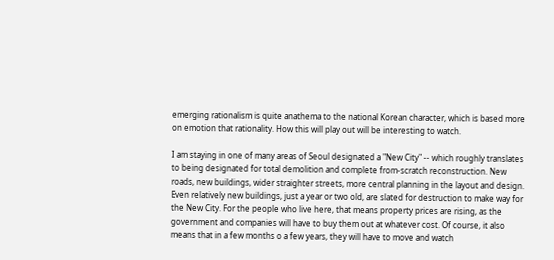emerging rationalism is quite anathema to the national Korean character, which is based more on emotion that rationality. How this will play out will be interesting to watch.

I am staying in one of many areas of Seoul designated a "New City" -- which roughly translates to being designated for total demolition and complete from-scratch reconstruction. New roads, new buildings, wider straighter streets, more central planning in the layout and design. Even relatively new buildings, just a year or two old, are slated for destruction to make way for the New City. For the people who live here, that means property prices are rising, as the government and companies will have to buy them out at whatever cost. Of course, it also means that in a few months o a few years, they will have to move and watch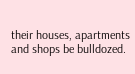their houses, apartments and shops be bulldozed.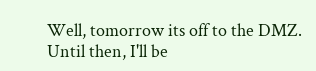Well, tomorrow its off to the DMZ. Until then, I'll be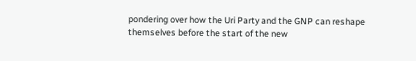pondering over how the Uri Party and the GNP can reshape themselves before the start of the new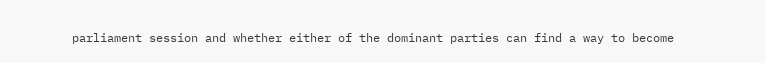parliament session and whether either of the dominant parties can find a way to become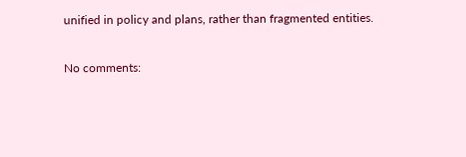unified in policy and plans, rather than fragmented entities.

No comments: